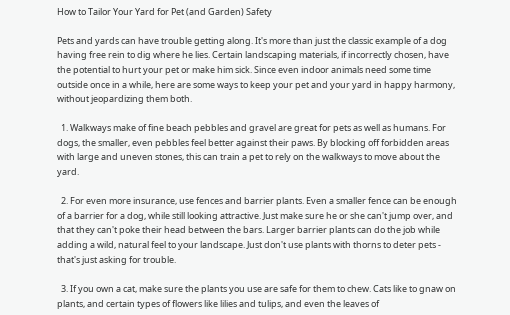How to Tailor Your Yard for Pet (and Garden) Safety

Pets and yards can have trouble getting along. It's more than just the classic example of a dog having free rein to dig where he lies. Certain landscaping materials, if incorrectly chosen, have the potential to hurt your pet or make him sick. Since even indoor animals need some time outside once in a while, here are some ways to keep your pet and your yard in happy harmony, without jeopardizing them both.

  1. Walkways make of fine beach pebbles and gravel are great for pets as well as humans. For dogs, the smaller, even pebbles feel better against their paws. By blocking off forbidden areas with large and uneven stones, this can train a pet to rely on the walkways to move about the yard.

  2. For even more insurance, use fences and barrier plants. Even a smaller fence can be enough of a barrier for a dog, while still looking attractive. Just make sure he or she can't jump over, and that they can't poke their head between the bars. Larger barrier plants can do the job while adding a wild, natural feel to your landscape. Just don't use plants with thorns to deter pets - that's just asking for trouble.

  3. If you own a cat, make sure the plants you use are safe for them to chew. Cats like to gnaw on plants, and certain types of flowers like lilies and tulips, and even the leaves of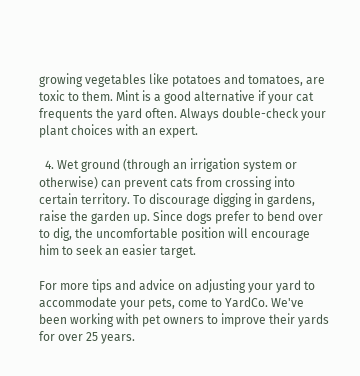growing vegetables like potatoes and tomatoes, are toxic to them. Mint is a good alternative if your cat frequents the yard often. Always double-check your plant choices with an expert.

  4. Wet ground (through an irrigation system or otherwise) can prevent cats from crossing into certain territory. To discourage digging in gardens, raise the garden up. Since dogs prefer to bend over to dig, the uncomfortable position will encourage him to seek an easier target.

For more tips and advice on adjusting your yard to accommodate your pets, come to YardCo. We've been working with pet owners to improve their yards for over 25 years.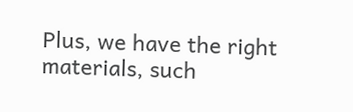Plus, we have the right materials, such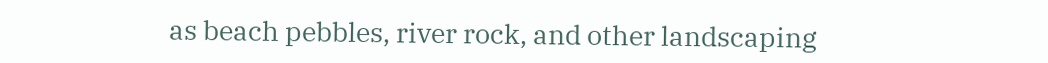as beach pebbles, river rock, and other landscaping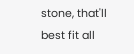stone, that'll best fit all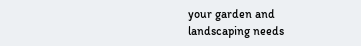your garden and landscaping needs